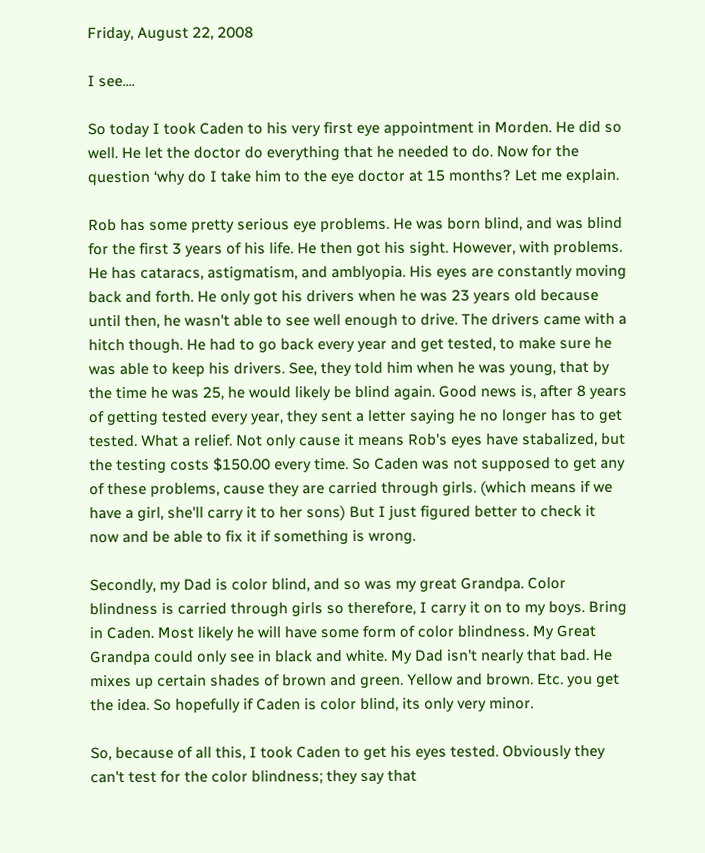Friday, August 22, 2008

I see....

So today I took Caden to his very first eye appointment in Morden. He did so well. He let the doctor do everything that he needed to do. Now for the question ‘why do I take him to the eye doctor at 15 months? Let me explain.

Rob has some pretty serious eye problems. He was born blind, and was blind for the first 3 years of his life. He then got his sight. However, with problems. He has cataracs, astigmatism, and amblyopia. His eyes are constantly moving back and forth. He only got his drivers when he was 23 years old because until then, he wasn't able to see well enough to drive. The drivers came with a hitch though. He had to go back every year and get tested, to make sure he was able to keep his drivers. See, they told him when he was young, that by the time he was 25, he would likely be blind again. Good news is, after 8 years of getting tested every year, they sent a letter saying he no longer has to get tested. What a relief. Not only cause it means Rob's eyes have stabalized, but the testing costs $150.00 every time. So Caden was not supposed to get any of these problems, cause they are carried through girls. (which means if we have a girl, she'll carry it to her sons) But I just figured better to check it now and be able to fix it if something is wrong.

Secondly, my Dad is color blind, and so was my great Grandpa. Color blindness is carried through girls so therefore, I carry it on to my boys. Bring in Caden. Most likely he will have some form of color blindness. My Great Grandpa could only see in black and white. My Dad isn't nearly that bad. He mixes up certain shades of brown and green. Yellow and brown. Etc. you get the idea. So hopefully if Caden is color blind, its only very minor.

So, because of all this, I took Caden to get his eyes tested. Obviously they can't test for the color blindness; they say that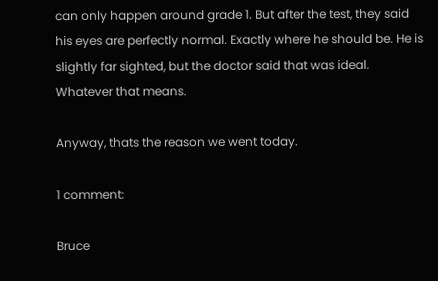can only happen around grade 1. But after the test, they said his eyes are perfectly normal. Exactly where he should be. He is slightly far sighted, but the doctor said that was ideal. Whatever that means.

Anyway, thats the reason we went today.

1 comment:

Bruce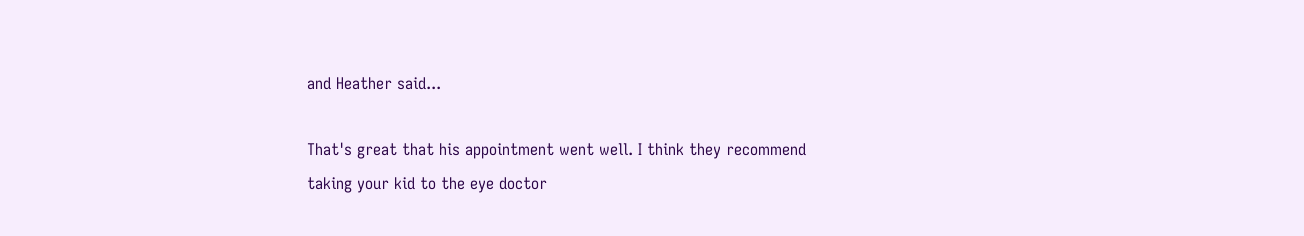and Heather said...

That's great that his appointment went well. I think they recommend taking your kid to the eye doctor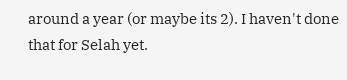around a year (or maybe its 2). I haven't done that for Selah yet.